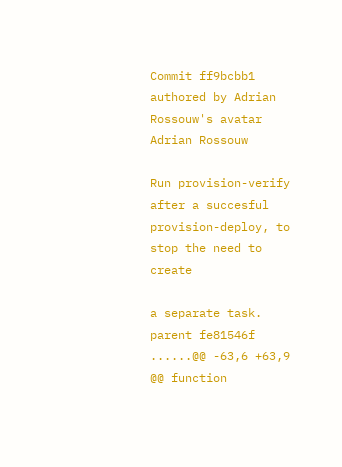Commit ff9bcbb1 authored by Adrian Rossouw's avatar Adrian Rossouw

Run provision-verify after a succesful provision-deploy, to stop the need to create

a separate task.
parent fe81546f
......@@ -63,6 +63,9 @@ function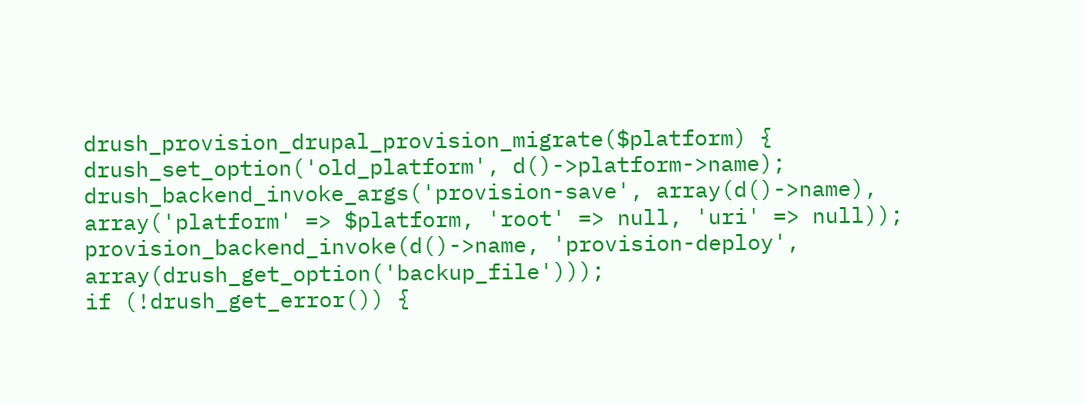drush_provision_drupal_provision_migrate($platform) {
drush_set_option('old_platform', d()->platform->name);
drush_backend_invoke_args('provision-save', array(d()->name), array('platform' => $platform, 'root' => null, 'uri' => null));
provision_backend_invoke(d()->name, 'provision-deploy', array(drush_get_option('backup_file')));
if (!drush_get_error()) {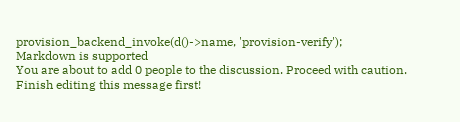provision_backend_invoke(d()->name, 'provision-verify');
Markdown is supported
You are about to add 0 people to the discussion. Proceed with caution.
Finish editing this message first!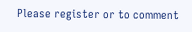Please register or to comment